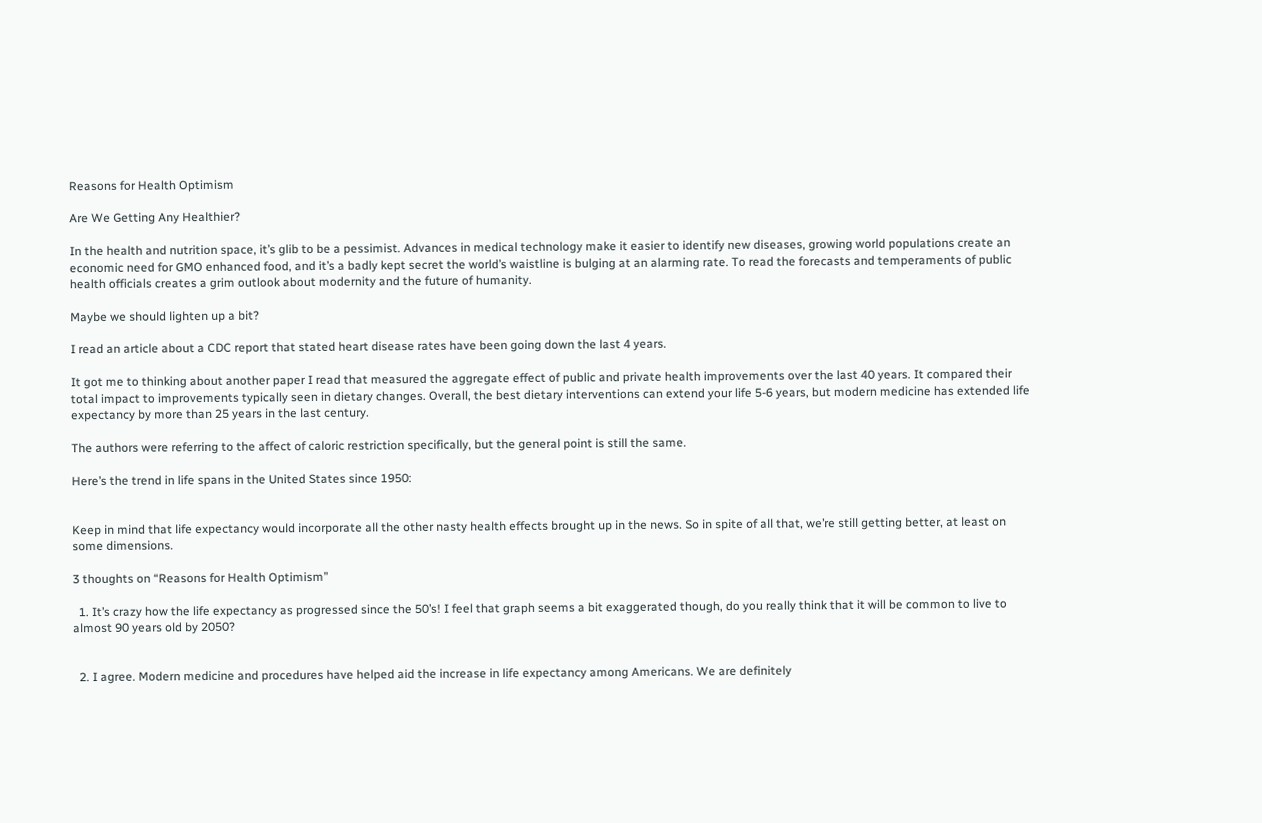Reasons for Health Optimism

Are We Getting Any Healthier?

In the health and nutrition space, it’s glib to be a pessimist. Advances in medical technology make it easier to identify new diseases, growing world populations create an economic need for GMO enhanced food, and it’s a badly kept secret the world’s waistline is bulging at an alarming rate. To read the forecasts and temperaments of public health officials creates a grim outlook about modernity and the future of humanity.

Maybe we should lighten up a bit?

I read an article about a CDC report that stated heart disease rates have been going down the last 4 years.

It got me to thinking about another paper I read that measured the aggregate effect of public and private health improvements over the last 40 years. It compared their total impact to improvements typically seen in dietary changes. Overall, the best dietary interventions can extend your life 5-6 years, but modern medicine has extended life expectancy by more than 25 years in the last century.

The authors were referring to the affect of caloric restriction specifically, but the general point is still the same.

Here’s the trend in life spans in the United States since 1950:


Keep in mind that life expectancy would incorporate all the other nasty health effects brought up in the news. So in spite of all that, we’re still getting better, at least on some dimensions.

3 thoughts on “Reasons for Health Optimism”

  1. It’s crazy how the life expectancy as progressed since the 50’s! I feel that graph seems a bit exaggerated though, do you really think that it will be common to live to almost 90 years old by 2050?


  2. I agree. Modern medicine and procedures have helped aid the increase in life expectancy among Americans. We are definitely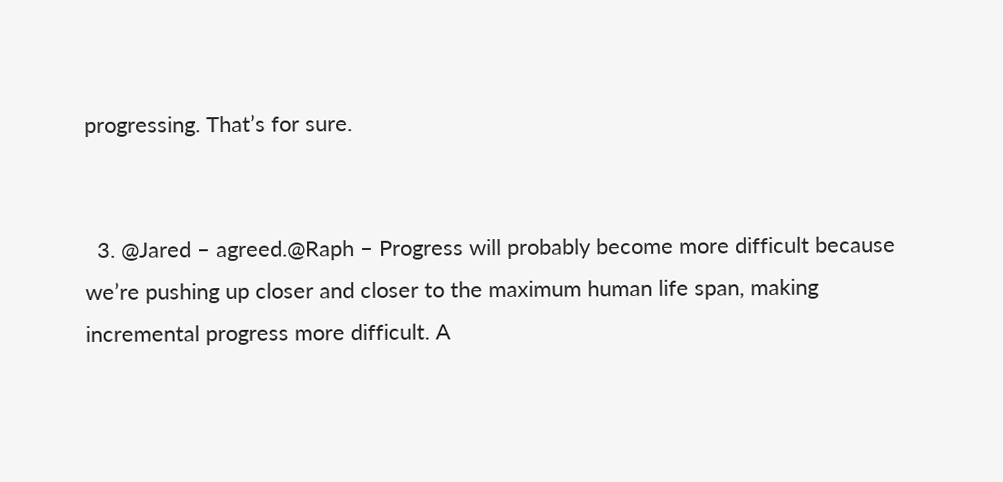progressing. That’s for sure.


  3. @Jared – agreed.@Raph – Progress will probably become more difficult because we’re pushing up closer and closer to the maximum human life span, making incremental progress more difficult. A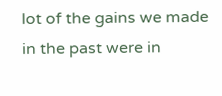lot of the gains we made in the past were in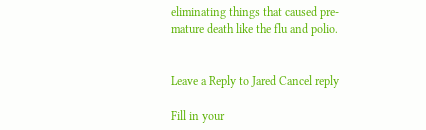eliminating things that caused pre-mature death like the flu and polio.


Leave a Reply to Jared Cancel reply

Fill in your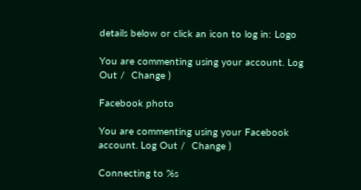details below or click an icon to log in: Logo

You are commenting using your account. Log Out /  Change )

Facebook photo

You are commenting using your Facebook account. Log Out /  Change )

Connecting to %s